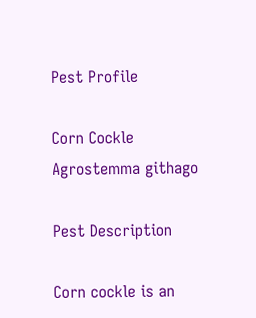Pest Profile

Corn Cockle
Agrostemma githago

Pest Description

Corn cockle is an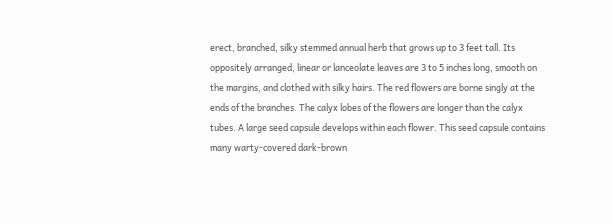erect, branched, silky stemmed annual herb that grows up to 3 feet tall. Its oppositely arranged, linear or lanceolate leaves are 3 to 5 inches long, smooth on the margins, and clothed with silky hairs. The red flowers are borne singly at the ends of the branches. The calyx lobes of the flowers are longer than the calyx tubes. A large seed capsule develops within each flower. This seed capsule contains many warty-covered dark-brown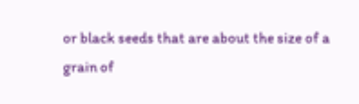or black seeds that are about the size of a grain of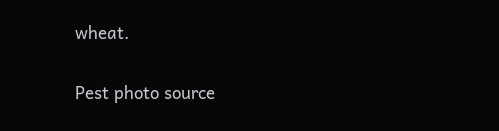wheat.

Pest photo source